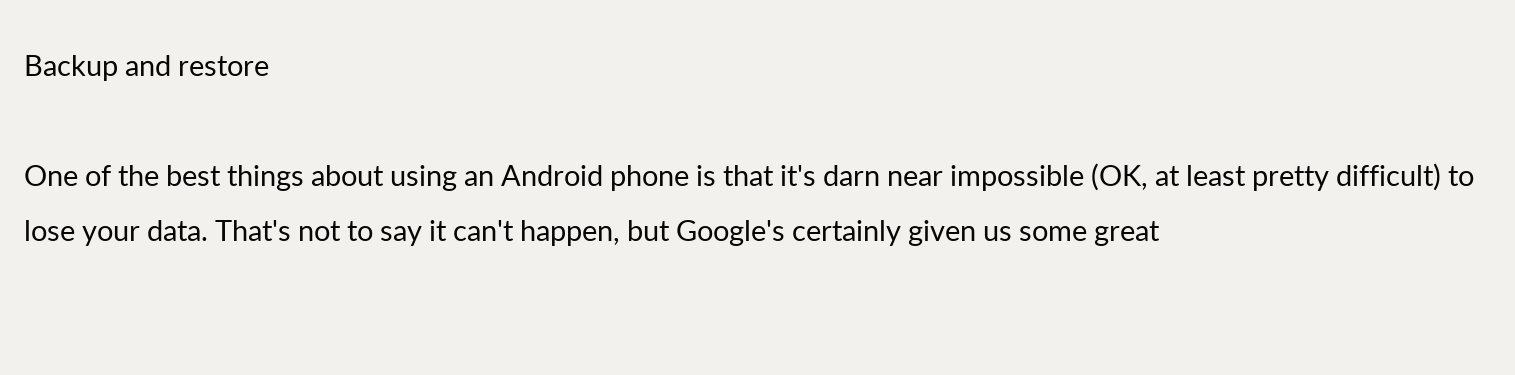Backup and restore

One of the best things about using an Android phone is that it's darn near impossible (OK, at least pretty difficult) to lose your data. That's not to say it can't happen, but Google's certainly given us some great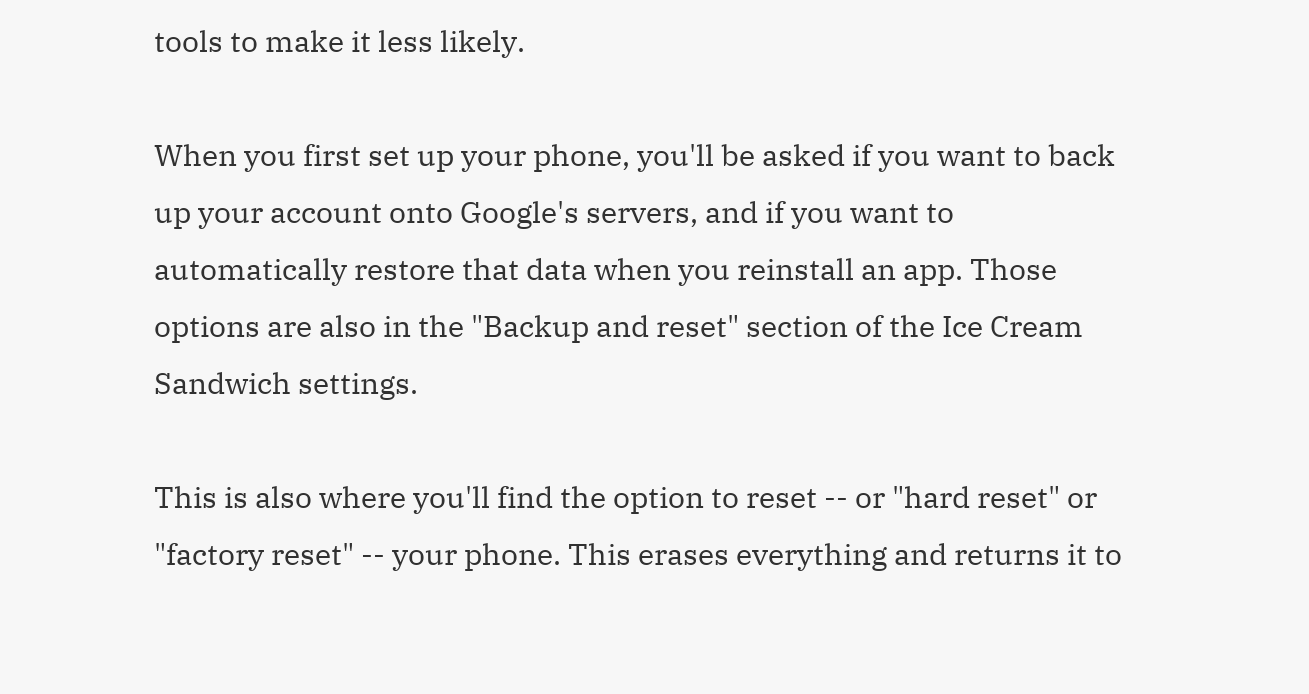tools to make it less likely.

When you first set up your phone, you'll be asked if you want to back up your account onto Google's servers, and if you want to automatically restore that data when you reinstall an app. Those options are also in the "Backup and reset" section of the Ice Cream Sandwich settings.

This is also where you'll find the option to reset -- or "hard reset" or "factory reset" -- your phone. This erases everything and returns it to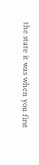the state it was when you first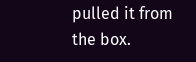pulled it from the box.